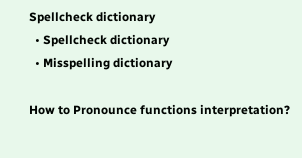Spellcheck dictionary
  • Spellcheck dictionary
  • Misspelling dictionary

How to Pronounce functions interpretation?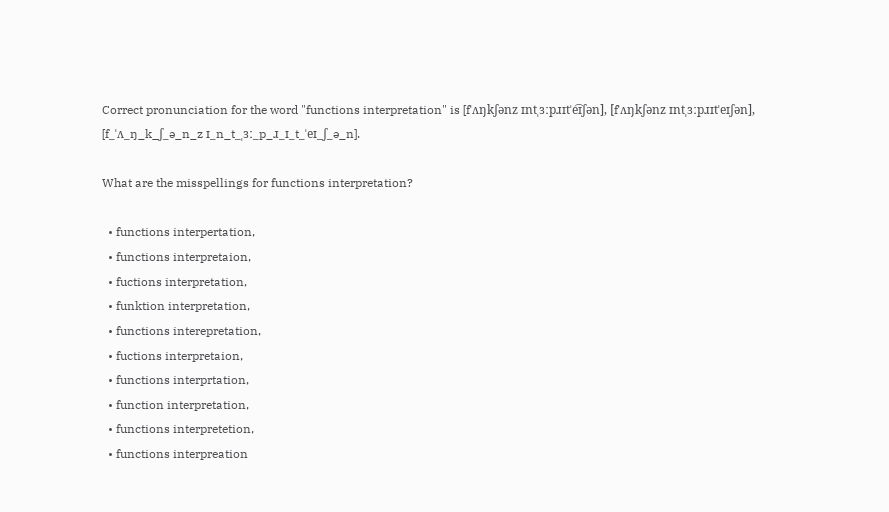Correct pronunciation for the word "functions interpretation" is [fˈʌŋkʃənz ɪntˌɜːpɹɪtˈe͡ɪʃən], [fˈʌŋkʃənz ɪntˌɜːpɹɪtˈeɪʃən], [f_ˈʌ_ŋ_k_ʃ_ə_n_z ɪ_n_t_ˌɜː_p_ɹ_ɪ_t_ˈeɪ_ʃ_ə_n].

What are the misspellings for functions interpretation?

  • functions interpertation,
  • functions interpretaion,
  • fuctions interpretation,
  • funktion interpretation,
  • functions interepretation,
  • fuctions interpretaion,
  • functions interprtation,
  • function interpretation,
  • functions interpretetion,
  • functions interpreation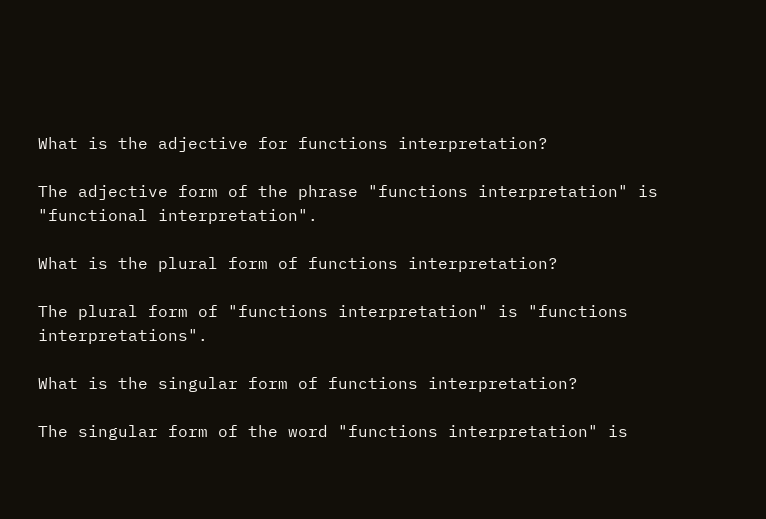What is the adjective for functions interpretation?

The adjective form of the phrase "functions interpretation" is "functional interpretation".

What is the plural form of functions interpretation?

The plural form of "functions interpretation" is "functions interpretations".

What is the singular form of functions interpretation?

The singular form of the word "functions interpretation" is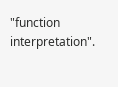"function interpretation".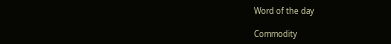Word of the day

Commodity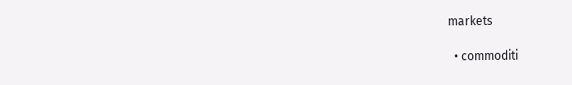markets

  • commoditi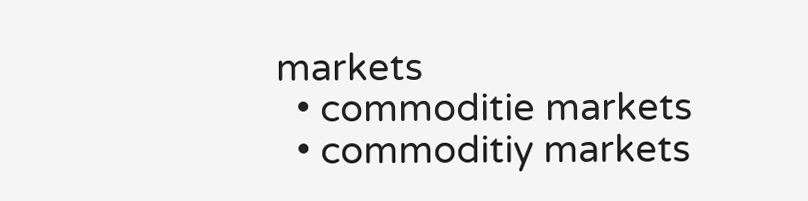markets
  • commoditie markets
  • commoditiy markets